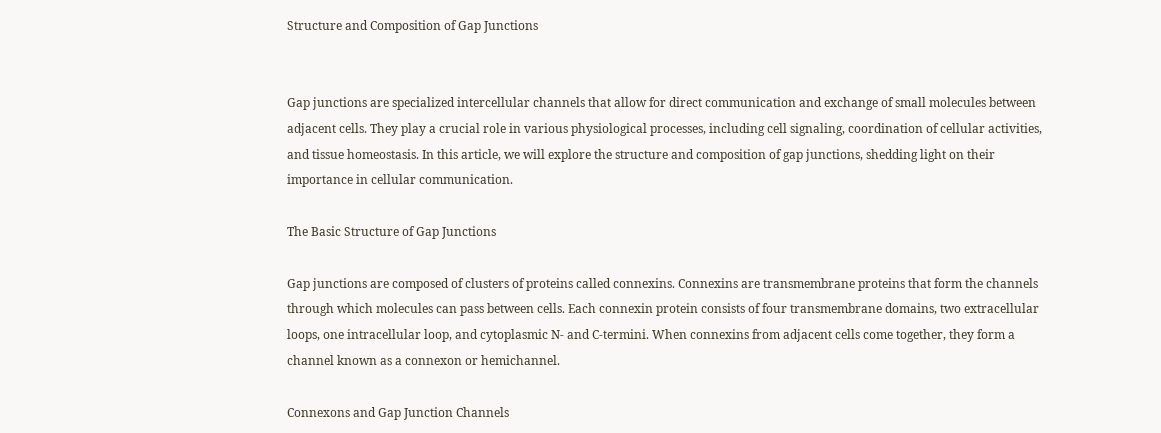Structure and Composition of Gap Junctions


Gap junctions are specialized intercellular channels that allow for direct communication and exchange of small molecules between adjacent cells. They play a crucial role in various physiological processes, including cell signaling, coordination of cellular activities, and tissue homeostasis. In this article, we will explore the structure and composition of gap junctions, shedding light on their importance in cellular communication.

The Basic Structure of Gap Junctions

Gap junctions are composed of clusters of proteins called connexins. Connexins are transmembrane proteins that form the channels through which molecules can pass between cells. Each connexin protein consists of four transmembrane domains, two extracellular loops, one intracellular loop, and cytoplasmic N- and C-termini. When connexins from adjacent cells come together, they form a channel known as a connexon or hemichannel.

Connexons and Gap Junction Channels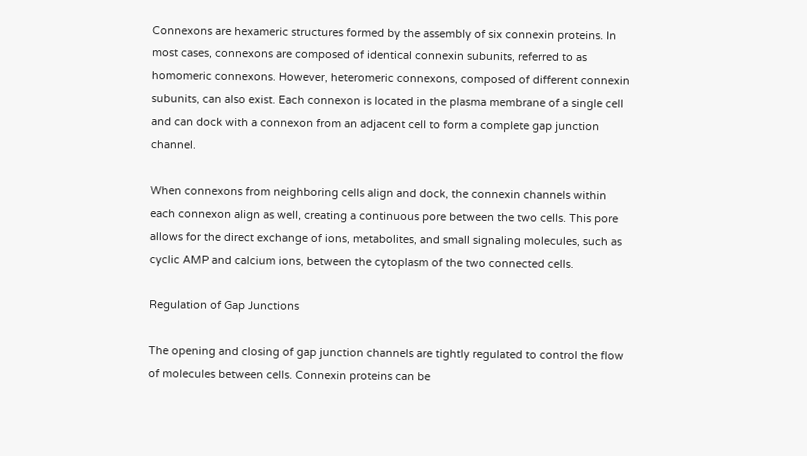Connexons are hexameric structures formed by the assembly of six connexin proteins. In most cases, connexons are composed of identical connexin subunits, referred to as homomeric connexons. However, heteromeric connexons, composed of different connexin subunits, can also exist. Each connexon is located in the plasma membrane of a single cell and can dock with a connexon from an adjacent cell to form a complete gap junction channel.

When connexons from neighboring cells align and dock, the connexin channels within each connexon align as well, creating a continuous pore between the two cells. This pore allows for the direct exchange of ions, metabolites, and small signaling molecules, such as cyclic AMP and calcium ions, between the cytoplasm of the two connected cells.

Regulation of Gap Junctions

The opening and closing of gap junction channels are tightly regulated to control the flow of molecules between cells. Connexin proteins can be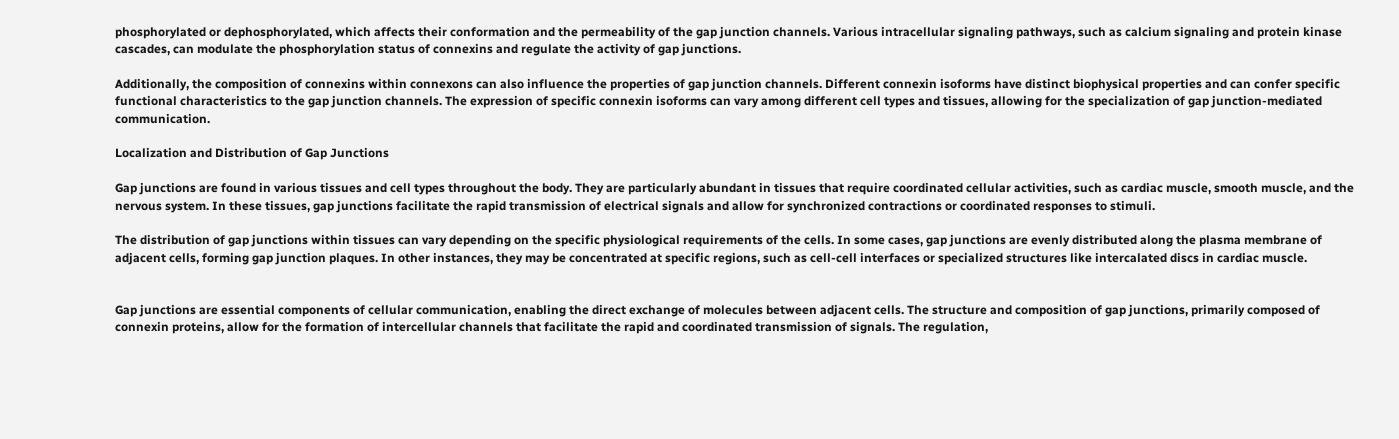phosphorylated or dephosphorylated, which affects their conformation and the permeability of the gap junction channels. Various intracellular signaling pathways, such as calcium signaling and protein kinase cascades, can modulate the phosphorylation status of connexins and regulate the activity of gap junctions.

Additionally, the composition of connexins within connexons can also influence the properties of gap junction channels. Different connexin isoforms have distinct biophysical properties and can confer specific functional characteristics to the gap junction channels. The expression of specific connexin isoforms can vary among different cell types and tissues, allowing for the specialization of gap junction-mediated communication.

Localization and Distribution of Gap Junctions

Gap junctions are found in various tissues and cell types throughout the body. They are particularly abundant in tissues that require coordinated cellular activities, such as cardiac muscle, smooth muscle, and the nervous system. In these tissues, gap junctions facilitate the rapid transmission of electrical signals and allow for synchronized contractions or coordinated responses to stimuli.

The distribution of gap junctions within tissues can vary depending on the specific physiological requirements of the cells. In some cases, gap junctions are evenly distributed along the plasma membrane of adjacent cells, forming gap junction plaques. In other instances, they may be concentrated at specific regions, such as cell-cell interfaces or specialized structures like intercalated discs in cardiac muscle.


Gap junctions are essential components of cellular communication, enabling the direct exchange of molecules between adjacent cells. The structure and composition of gap junctions, primarily composed of connexin proteins, allow for the formation of intercellular channels that facilitate the rapid and coordinated transmission of signals. The regulation,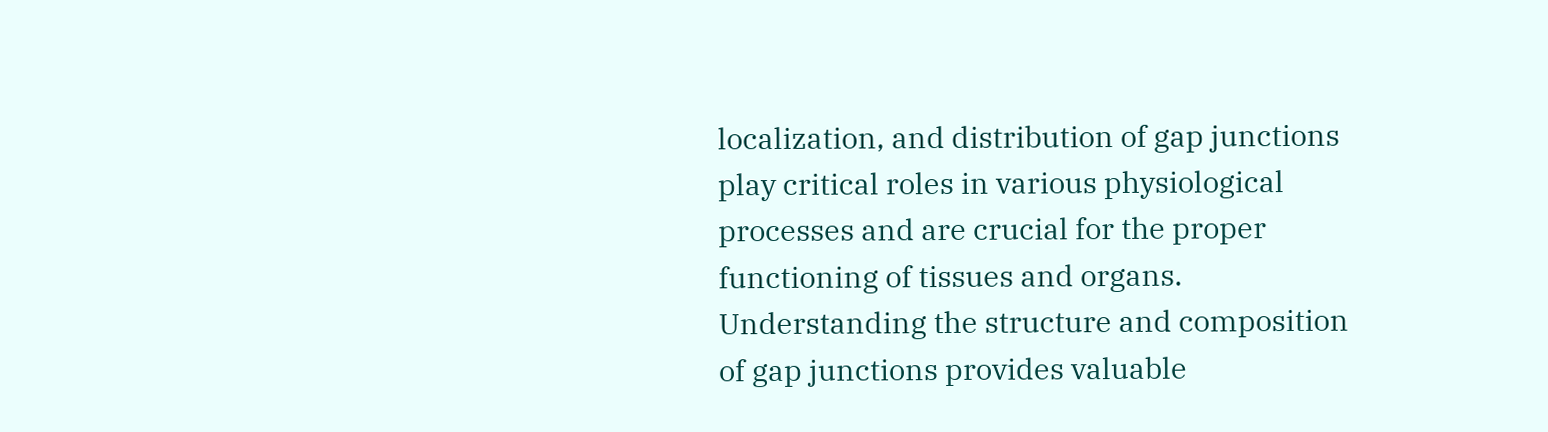localization, and distribution of gap junctions play critical roles in various physiological processes and are crucial for the proper functioning of tissues and organs. Understanding the structure and composition of gap junctions provides valuable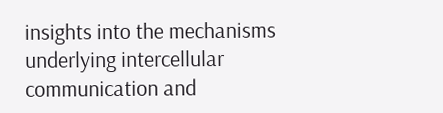insights into the mechanisms underlying intercellular communication and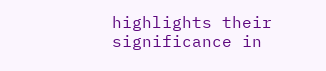highlights their significance in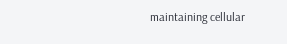maintaining cellular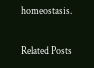homeostasis.

Related Posts